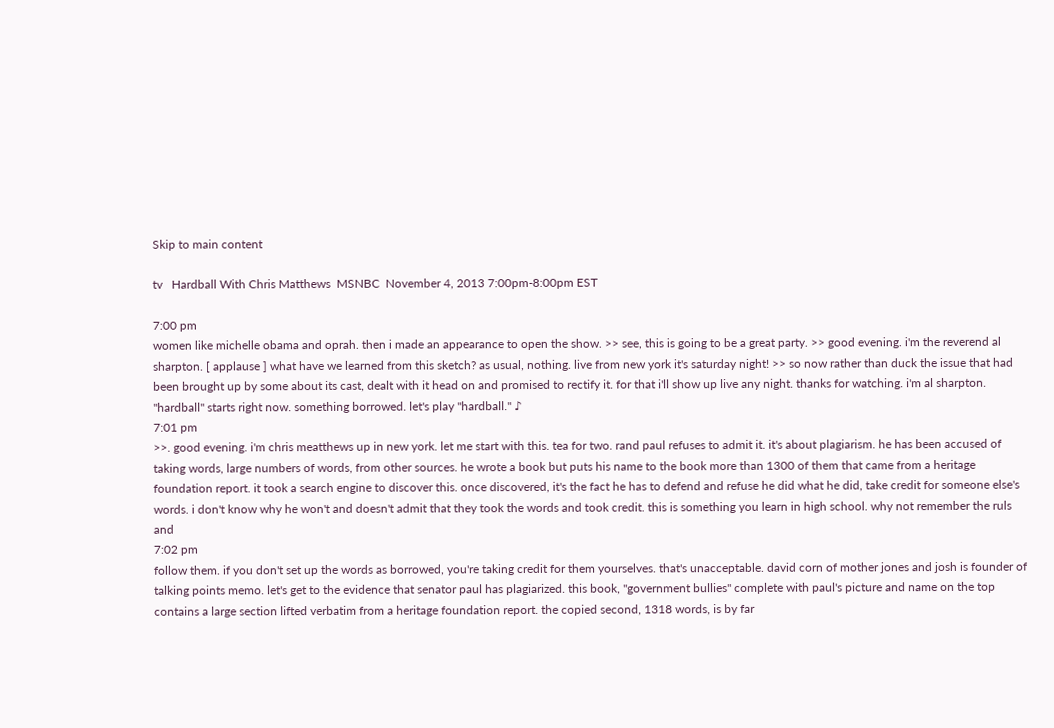Skip to main content

tv   Hardball With Chris Matthews  MSNBC  November 4, 2013 7:00pm-8:00pm EST

7:00 pm
women like michelle obama and oprah. then i made an appearance to open the show. >> see, this is going to be a great party. >> good evening. i'm the reverend al sharpton. [ applause ] what have we learned from this sketch? as usual, nothing. live from new york it's saturday night! >> so now rather than duck the issue that had been brought up by some about its cast, dealt with it head on and promised to rectify it. for that i'll show up live any night. thanks for watching. i'm al sharpton. "hardball" starts right now. something borrowed. let's play "hardball." ♪
7:01 pm
>>. good evening. i'm chris meatthews up in new york. let me start with this. tea for two. rand paul refuses to admit it. it's about plagiarism. he has been accused of taking words, large numbers of words, from other sources. he wrote a book but puts his name to the book more than 1300 of them that came from a heritage foundation report. it took a search engine to discover this. once discovered, it's the fact he has to defend and refuse he did what he did, take credit for someone else's words. i don't know why he won't and doesn't admit that they took the words and took credit. this is something you learn in high school. why not remember the ruls and
7:02 pm
follow them. if you don't set up the words as borrowed, you're taking credit for them yourselves. that's unacceptable. david corn of mother jones and josh is founder of talking points memo. let's get to the evidence that senator paul has plagiarized. this book, "government bullies" complete with paul's picture and name on the top contains a large section lifted verbatim from a heritage foundation report. the copied second, 1318 words, is by far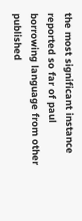the most significant instance reported so far of paul borrowing language from other published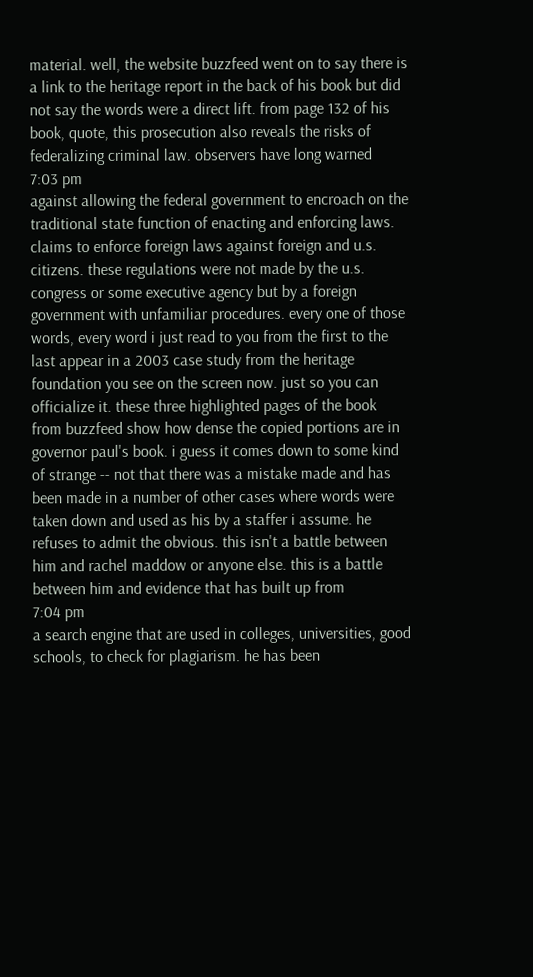material. well, the website buzzfeed went on to say there is a link to the heritage report in the back of his book but did not say the words were a direct lift. from page 132 of his book, quote, this prosecution also reveals the risks of federalizing criminal law. observers have long warned
7:03 pm
against allowing the federal government to encroach on the traditional state function of enacting and enforcing laws. claims to enforce foreign laws against foreign and u.s. citizens. these regulations were not made by the u.s. congress or some executive agency but by a foreign government with unfamiliar procedures. every one of those words, every word i just read to you from the first to the last appear in a 2003 case study from the heritage foundation you see on the screen now. just so you can officialize it. these three highlighted pages of the book from buzzfeed show how dense the copied portions are in governor paul's book. i guess it comes down to some kind of strange -- not that there was a mistake made and has been made in a number of other cases where words were taken down and used as his by a staffer i assume. he refuses to admit the obvious. this isn't a battle between him and rachel maddow or anyone else. this is a battle between him and evidence that has built up from
7:04 pm
a search engine that are used in colleges, universities, good schools, to check for plagiarism. he has been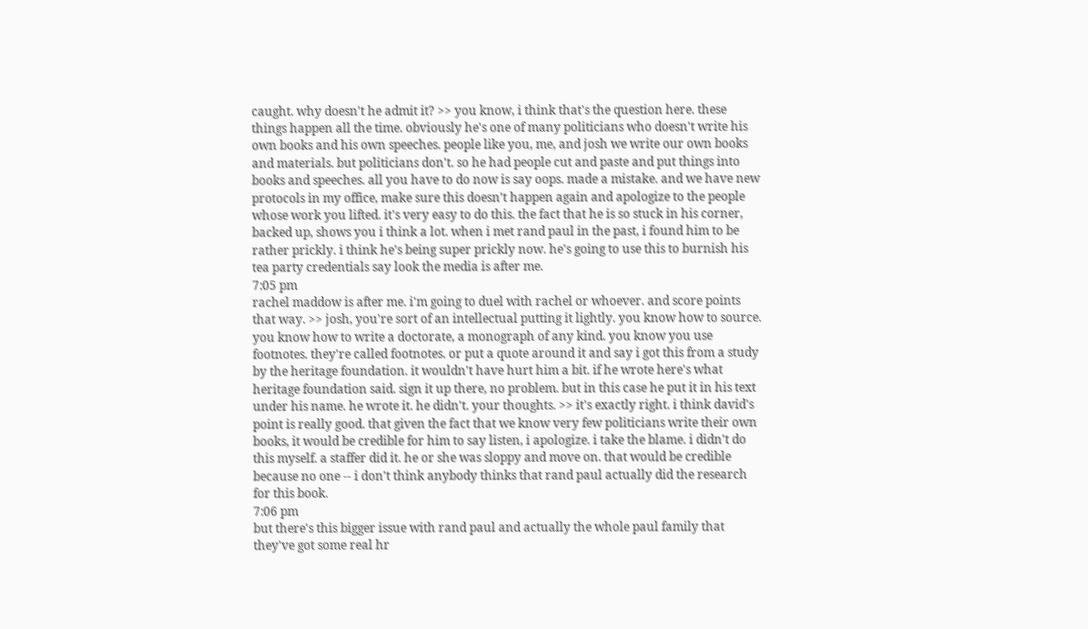caught. why doesn't he admit it? >> you know, i think that's the question here. these things happen all the time. obviously he's one of many politicians who doesn't write his own books and his own speeches. people like you, me, and josh we write our own books and materials. but politicians don't. so he had people cut and paste and put things into books and speeches. all you have to do now is say oops. made a mistake. and we have new protocols in my office, make sure this doesn't happen again and apologize to the people whose work you lifted. it's very easy to do this. the fact that he is so stuck in his corner, backed up, shows you i think a lot. when i met rand paul in the past, i found him to be rather prickly. i think he's being super prickly now. he's going to use this to burnish his tea party credentials say look the media is after me.
7:05 pm
rachel maddow is after me. i'm going to duel with rachel or whoever. and score points that way. >> josh, you're sort of an intellectual putting it lightly. you know how to source. you know how to write a doctorate, a monograph of any kind. you know you use footnotes. they're called footnotes. or put a quote around it and say i got this from a study by the heritage foundation. it wouldn't have hurt him a bit. if he wrote here's what heritage foundation said. sign it up there, no problem. but in this case he put it in his text under his name. he wrote it. he didn't. your thoughts. >> it's exactly right. i think david's point is really good. that given the fact that we know very few politicians write their own books, it would be credible for him to say listen, i apologize. i take the blame. i didn't do this myself. a staffer did it. he or she was sloppy and move on. that would be credible because no one -- i don't think anybody thinks that rand paul actually did the research for this book.
7:06 pm
but there's this bigger issue with rand paul and actually the whole paul family that they've got some real hr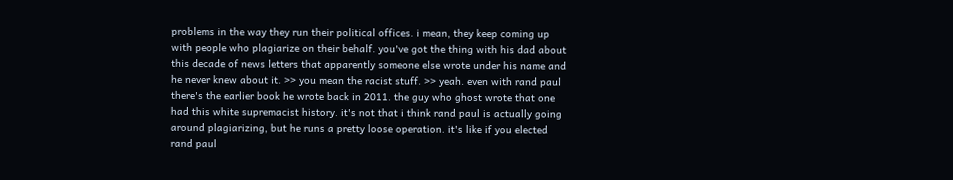problems in the way they run their political offices. i mean, they keep coming up with people who plagiarize on their behalf. you've got the thing with his dad about this decade of news letters that apparently someone else wrote under his name and he never knew about it. >> you mean the racist stuff. >> yeah. even with rand paul there's the earlier book he wrote back in 2011. the guy who ghost wrote that one had this white supremacist history. it's not that i think rand paul is actually going around plagiarizing, but he runs a pretty loose operation. it's like if you elected rand paul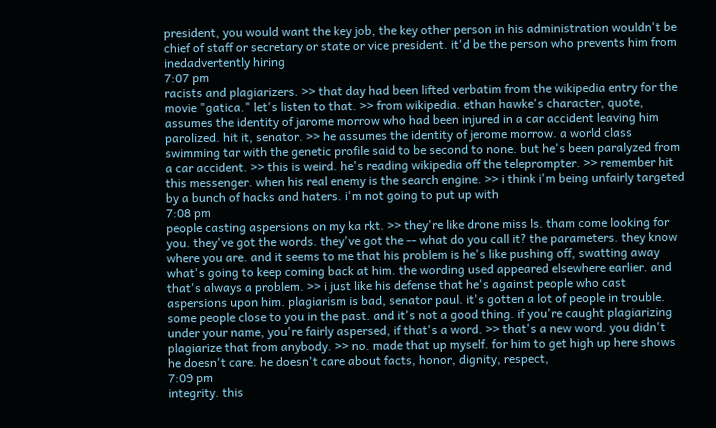president, you would want the key job, the key other person in his administration wouldn't be chief of staff or secretary or state or vice president. it'd be the person who prevents him from inedadvertently hiring
7:07 pm
racists and plagiarizers. >> that day had been lifted verbatim from the wikipedia entry for the movie "gatica." let's listen to that. >> from wikipedia. ethan hawke's character, quote, assumes the identity of jarome morrow who had been injured in a car accident leaving him parolized. hit it, senator. >> he assumes the identity of jerome morrow. a world class swimming tar with the genetic profile said to be second to none. but he's been paralyzed from a car accident. >> this is weird. he's reading wikipedia off the teleprompter. >> remember hit this messenger. when his real enemy is the search engine. >> i think i'm being unfairly targeted by a bunch of hacks and haters. i'm not going to put up with
7:08 pm
people casting aspersions on my ka rkt. >> they're like drone miss ls. tham come looking for you. they've got the words. they've got the -- what do you call it? the parameters. they know where you are. and it seems to me that his problem is he's like pushing off, swatting away what's going to keep coming back at him. the wording used appeared elsewhere earlier. and that's always a problem. >> i just like his defense that he's against people who cast aspersions upon him. plagiarism is bad, senator paul. it's gotten a lot of people in trouble. some people close to you in the past. and it's not a good thing. if you're caught plagiarizing under your name, you're fairly aspersed, if that's a word. >> that's a new word. you didn't plagiarize that from anybody. >> no. made that up myself. for him to get high up here shows he doesn't care. he doesn't care about facts, honor, dignity, respect,
7:09 pm
integrity. this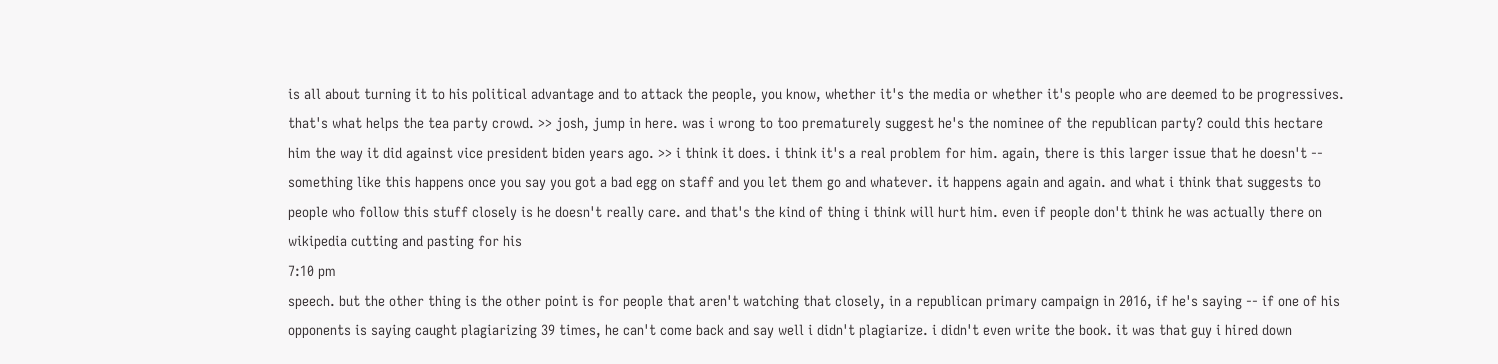is all about turning it to his political advantage and to attack the people, you know, whether it's the media or whether it's people who are deemed to be progressives. that's what helps the tea party crowd. >> josh, jump in here. was i wrong to too prematurely suggest he's the nominee of the republican party? could this hectare him the way it did against vice president biden years ago. >> i think it does. i think it's a real problem for him. again, there is this larger issue that he doesn't -- something like this happens once you say you got a bad egg on staff and you let them go and whatever. it happens again and again. and what i think that suggests to people who follow this stuff closely is he doesn't really care. and that's the kind of thing i think will hurt him. even if people don't think he was actually there on wikipedia cutting and pasting for his
7:10 pm
speech. but the other thing is the other point is for people that aren't watching that closely, in a republican primary campaign in 2016, if he's saying -- if one of his opponents is saying caught plagiarizing 39 times, he can't come back and say well i didn't plagiarize. i didn't even write the book. it was that guy i hired down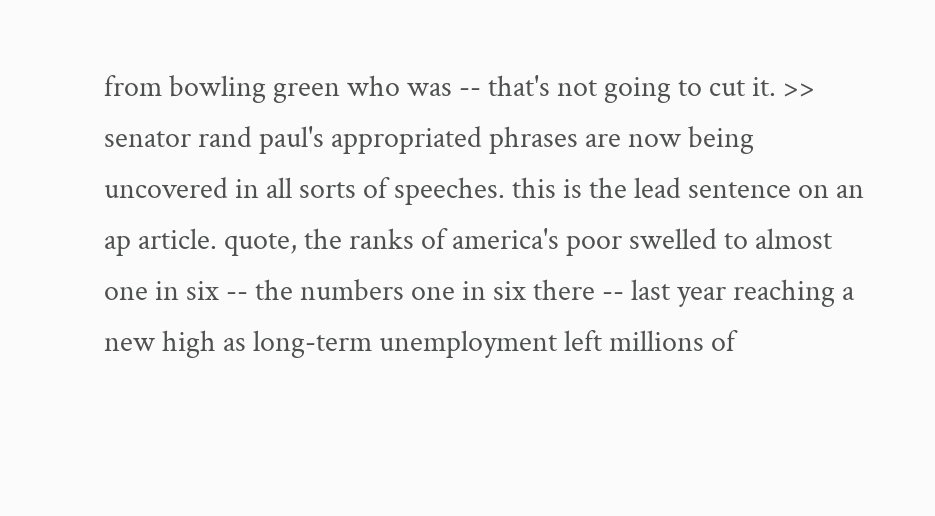from bowling green who was -- that's not going to cut it. >> senator rand paul's appropriated phrases are now being uncovered in all sorts of speeches. this is the lead sentence on an ap article. quote, the ranks of america's poor swelled to almost one in six -- the numbers one in six there -- last year reaching a new high as long-term unemployment left millions of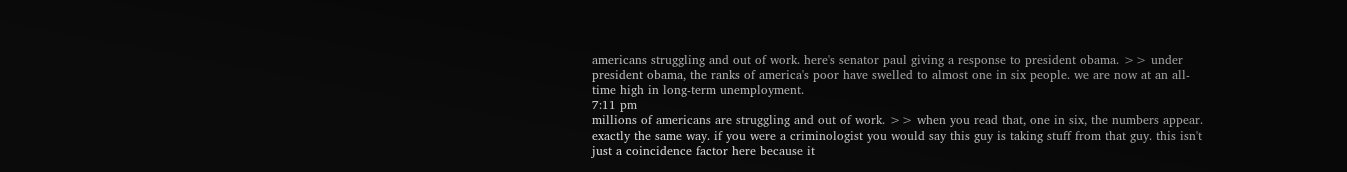americans struggling and out of work. here's senator paul giving a response to president obama. >> under president obama, the ranks of america's poor have swelled to almost one in six people. we are now at an all-time high in long-term unemployment.
7:11 pm
millions of americans are struggling and out of work. >> when you read that, one in six, the numbers appear. exactly the same way. if you were a criminologist you would say this guy is taking stuff from that guy. this isn't just a coincidence factor here because it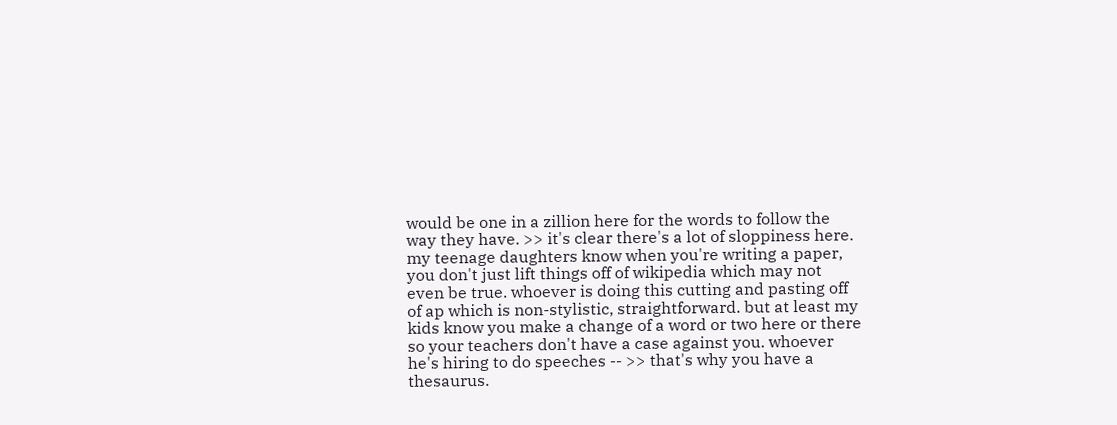would be one in a zillion here for the words to follow the way they have. >> it's clear there's a lot of sloppiness here. my teenage daughters know when you're writing a paper, you don't just lift things off of wikipedia which may not even be true. whoever is doing this cutting and pasting off of ap which is non-stylistic, straightforward. but at least my kids know you make a change of a word or two here or there so your teachers don't have a case against you. whoever he's hiring to do speeches -- >> that's why you have a thesaurus.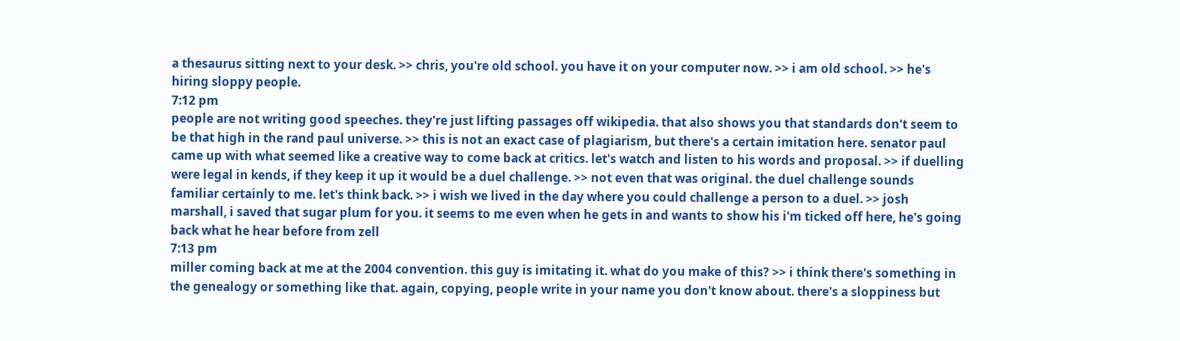a thesaurus sitting next to your desk. >> chris, you're old school. you have it on your computer now. >> i am old school. >> he's hiring sloppy people.
7:12 pm
people are not writing good speeches. they're just lifting passages off wikipedia. that also shows you that standards don't seem to be that high in the rand paul universe. >> this is not an exact case of plagiarism, but there's a certain imitation here. senator paul came up with what seemed like a creative way to come back at critics. let's watch and listen to his words and proposal. >> if duelling were legal in kends, if they keep it up it would be a duel challenge. >> not even that was original. the duel challenge sounds familiar certainly to me. let's think back. >> i wish we lived in the day where you could challenge a person to a duel. >> josh marshall, i saved that sugar plum for you. it seems to me even when he gets in and wants to show his i'm ticked off here, he's going back what he hear before from zell
7:13 pm
miller coming back at me at the 2004 convention. this guy is imitating it. what do you make of this? >> i think there's something in the genealogy or something like that. again, copying, people write in your name you don't know about. there's a sloppiness but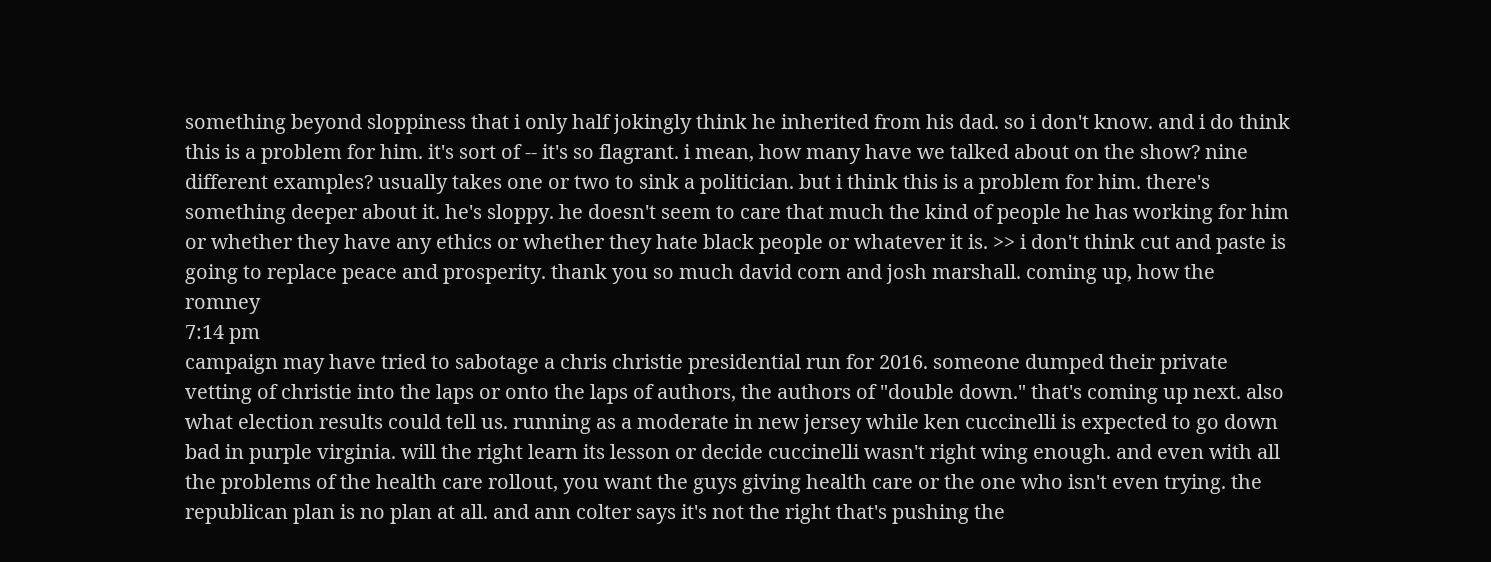something beyond sloppiness that i only half jokingly think he inherited from his dad. so i don't know. and i do think this is a problem for him. it's sort of -- it's so flagrant. i mean, how many have we talked about on the show? nine different examples? usually takes one or two to sink a politician. but i think this is a problem for him. there's something deeper about it. he's sloppy. he doesn't seem to care that much the kind of people he has working for him or whether they have any ethics or whether they hate black people or whatever it is. >> i don't think cut and paste is going to replace peace and prosperity. thank you so much david corn and josh marshall. coming up, how the romney
7:14 pm
campaign may have tried to sabotage a chris christie presidential run for 2016. someone dumped their private vetting of christie into the laps or onto the laps of authors, the authors of "double down." that's coming up next. also what election results could tell us. running as a moderate in new jersey while ken cuccinelli is expected to go down bad in purple virginia. will the right learn its lesson or decide cuccinelli wasn't right wing enough. and even with all the problems of the health care rollout, you want the guys giving health care or the one who isn't even trying. the republican plan is no plan at all. and ann colter says it's not the right that's pushing the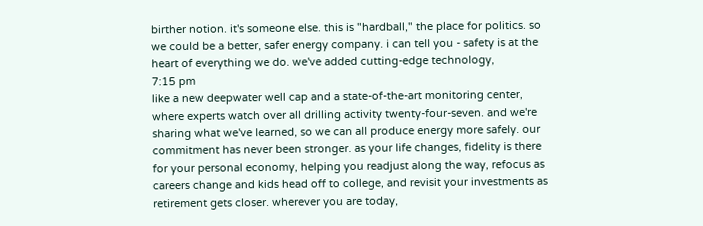birther notion. it's someone else. this is "hardball," the place for politics. so we could be a better, safer energy company. i can tell you - safety is at the heart of everything we do. we've added cutting-edge technology,
7:15 pm
like a new deepwater well cap and a state-of-the-art monitoring center, where experts watch over all drilling activity twenty-four-seven. and we're sharing what we've learned, so we can all produce energy more safely. our commitment has never been stronger. as your life changes, fidelity is there for your personal economy, helping you readjust along the way, refocus as careers change and kids head off to college, and revisit your investments as retirement gets closer. wherever you are today,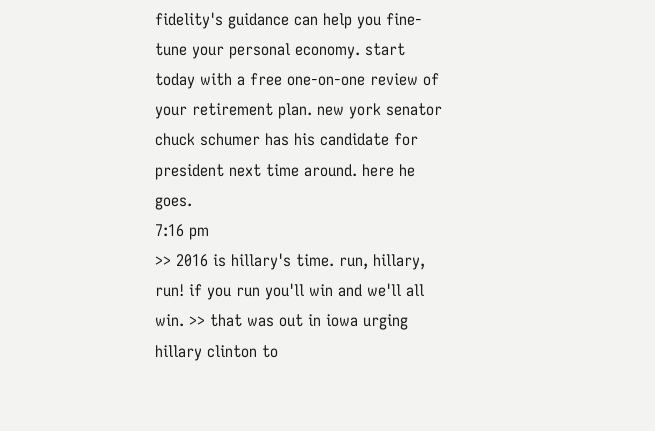fidelity's guidance can help you fine-tune your personal economy. start today with a free one-on-one review of your retirement plan. new york senator chuck schumer has his candidate for president next time around. here he goes.
7:16 pm
>> 2016 is hillary's time. run, hillary, run! if you run you'll win and we'll all win. >> that was out in iowa urging hillary clinton to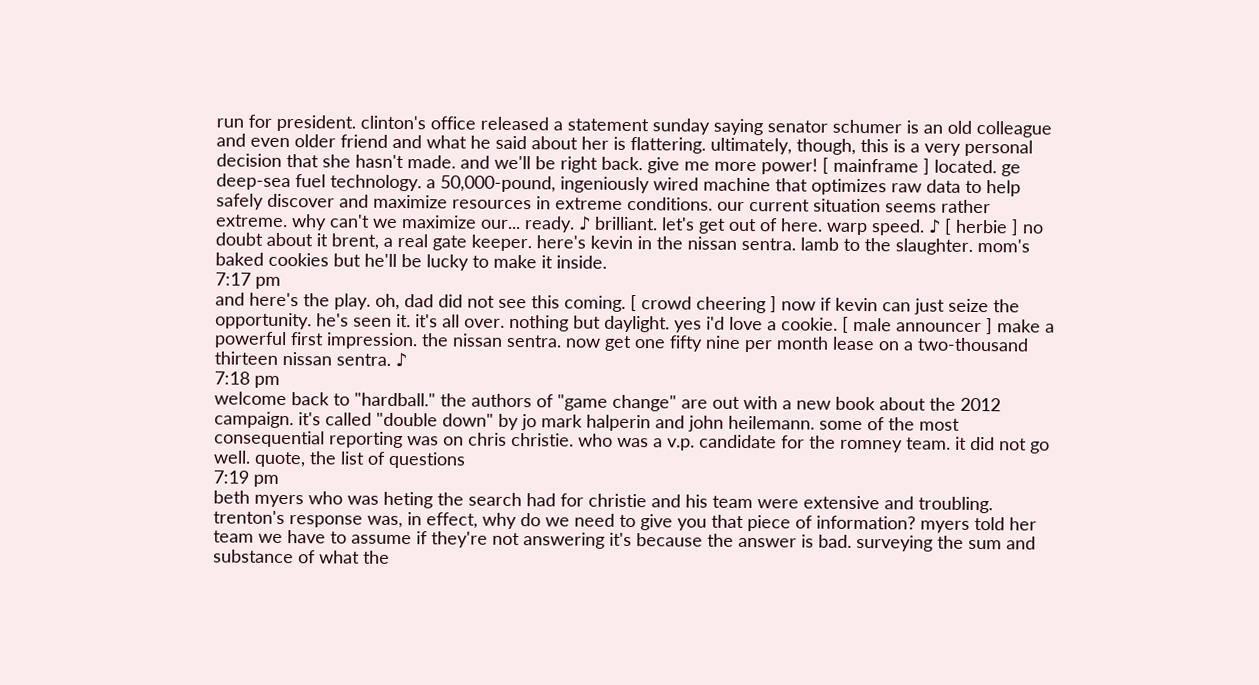run for president. clinton's office released a statement sunday saying senator schumer is an old colleague and even older friend and what he said about her is flattering. ultimately, though, this is a very personal decision that she hasn't made. and we'll be right back. give me more power! [ mainframe ] located. ge deep-sea fuel technology. a 50,000-pound, ingeniously wired machine that optimizes raw data to help safely discover and maximize resources in extreme conditions. our current situation seems rather extreme. why can't we maximize our... ready. ♪ brilliant. let's get out of here. warp speed. ♪ [ herbie ] no doubt about it brent, a real gate keeper. here's kevin in the nissan sentra. lamb to the slaughter. mom's baked cookies but he'll be lucky to make it inside.
7:17 pm
and here's the play. oh, dad did not see this coming. [ crowd cheering ] now if kevin can just seize the opportunity. he's seen it. it's all over. nothing but daylight. yes i'd love a cookie. [ male announcer ] make a powerful first impression. the nissan sentra. now get one fifty nine per month lease on a two-thousand thirteen nissan sentra. ♪
7:18 pm
welcome back to "hardball." the authors of "game change" are out with a new book about the 2012 campaign. it's called "double down" by jo mark halperin and john heilemann. some of the most consequential reporting was on chris christie. who was a v.p. candidate for the romney team. it did not go well. quote, the list of questions
7:19 pm
beth myers who was heting the search had for christie and his team were extensive and troubling. trenton's response was, in effect, why do we need to give you that piece of information? myers told her team we have to assume if they're not answering it's because the answer is bad. surveying the sum and substance of what the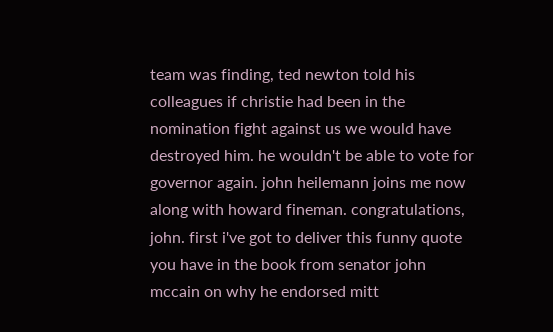team was finding, ted newton told his colleagues if christie had been in the nomination fight against us we would have destroyed him. he wouldn't be able to vote for governor again. john heilemann joins me now along with howard fineman. congratulations, john. first i've got to deliver this funny quote you have in the book from senator john mccain on why he endorsed mitt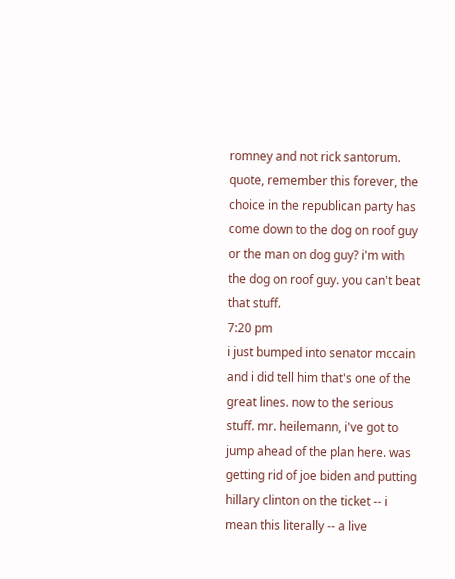romney and not rick santorum. quote, remember this forever, the choice in the republican party has come down to the dog on roof guy or the man on dog guy? i'm with the dog on roof guy. you can't beat that stuff.
7:20 pm
i just bumped into senator mccain and i did tell him that's one of the great lines. now to the serious stuff. mr. heilemann, i've got to jump ahead of the plan here. was getting rid of joe biden and putting hillary clinton on the ticket -- i mean this literally -- a live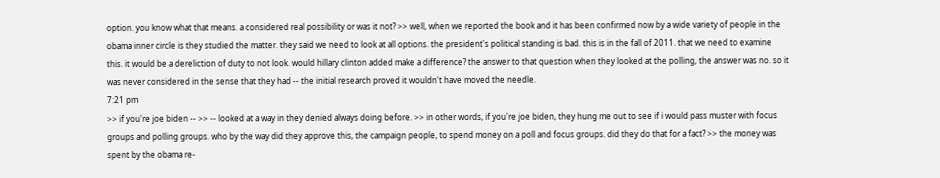option. you know what that means. a considered real possibility or was it not? >> well, when we reported the book and it has been confirmed now by a wide variety of people in the obama inner circle is they studied the matter. they said we need to look at all options. the president's political standing is bad. this is in the fall of 2011. that we need to examine this. it would be a dereliction of duty to not look. would hillary clinton added make a difference? the answer to that question when they looked at the polling, the answer was no. so it was never considered in the sense that they had -- the initial research proved it wouldn't have moved the needle.
7:21 pm
>> if you're joe biden -- >> -- looked at a way in they denied always doing before. >> in other words, if you're joe biden, they hung me out to see if i would pass muster with focus groups and polling groups. who by the way did they approve this, the campaign people, to spend money on a poll and focus groups. did they do that for a fact? >> the money was spent by the obama re-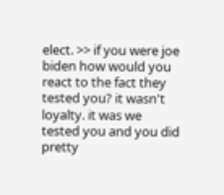elect. >> if you were joe biden how would you react to the fact they tested you? it wasn't loyalty. it was we tested you and you did pretty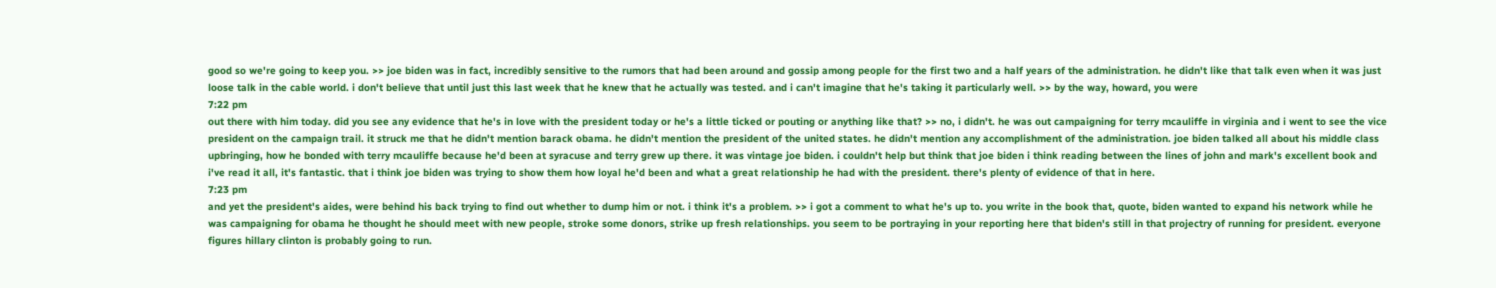good so we're going to keep you. >> joe biden was in fact, incredibly sensitive to the rumors that had been around and gossip among people for the first two and a half years of the administration. he didn't like that talk even when it was just loose talk in the cable world. i don't believe that until just this last week that he knew that he actually was tested. and i can't imagine that he's taking it particularly well. >> by the way, howard, you were
7:22 pm
out there with him today. did you see any evidence that he's in love with the president today or he's a little ticked or pouting or anything like that? >> no, i didn't. he was out campaigning for terry mcauliffe in virginia and i went to see the vice president on the campaign trail. it struck me that he didn't mention barack obama. he didn't mention the president of the united states. he didn't mention any accomplishment of the administration. joe biden talked all about his middle class upbringing, how he bonded with terry mcauliffe because he'd been at syracuse and terry grew up there. it was vintage joe biden. i couldn't help but think that joe biden i think reading between the lines of john and mark's excellent book and i've read it all, it's fantastic. that i think joe biden was trying to show them how loyal he'd been and what a great relationship he had with the president. there's plenty of evidence of that in here.
7:23 pm
and yet the president's aides, were behind his back trying to find out whether to dump him or not. i think it's a problem. >> i got a comment to what he's up to. you write in the book that, quote, biden wanted to expand his network while he was campaigning for obama he thought he should meet with new people, stroke some donors, strike up fresh relationships. you seem to be portraying in your reporting here that biden's still in that projectry of running for president. everyone figures hillary clinton is probably going to run.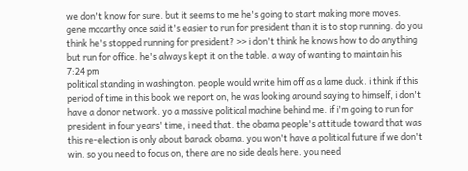we don't know for sure. but it seems to me he's going to start making more moves. gene mccarthy once said it's easier to run for president than it is to stop running. do you think he's stopped running for president? >> i don't think he knows how to do anything but run for office. he's always kept it on the table. a way of wanting to maintain his
7:24 pm
political standing in washington. people would write him off as a lame duck. i think if this period of time in this book we report on, he was looking around saying to himself, i don't have a donor network. yo a massive political machine behind me. if i'm going to run for president in four years' time, i need that. the obama people's attitude toward that was this re-election is only about barack obama. you won't have a political future if we don't win. so you need to focus on, there are no side deals here. you need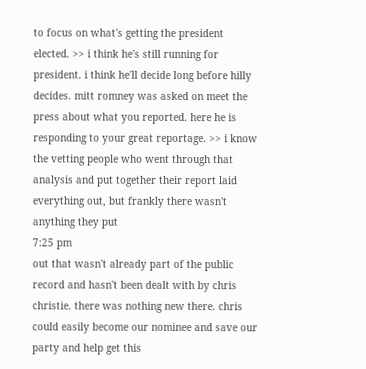to focus on what's getting the president elected. >> i think he's still running for president. i think he'll decide long before hilly decides. mitt romney was asked on meet the press about what you reported. here he is responding to your great reportage. >> i know the vetting people who went through that analysis and put together their report laid everything out, but frankly there wasn't anything they put
7:25 pm
out that wasn't already part of the public record and hasn't been dealt with by chris christie. there was nothing new there. chris could easily become our nominee and save our party and help get this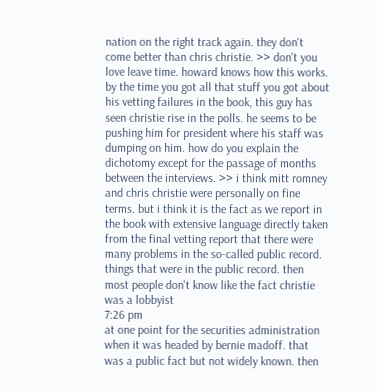nation on the right track again. they don't come better than chris christie. >> don't you love leave time. howard knows how this works. by the time you got all that stuff you got about his vetting failures in the book, this guy has seen christie rise in the polls. he seems to be pushing him for president where his staff was dumping on him. how do you explain the dichotomy except for the passage of months between the interviews. >> i think mitt romney and chris christie were personally on fine terms. but i think it is the fact as we report in the book with extensive language directly taken from the final vetting report that there were many problems in the so-called public record. things that were in the public record. then most people don't know like the fact christie was a lobbyist
7:26 pm
at one point for the securities administration when it was headed by bernie madoff. that was a public fact but not widely known. then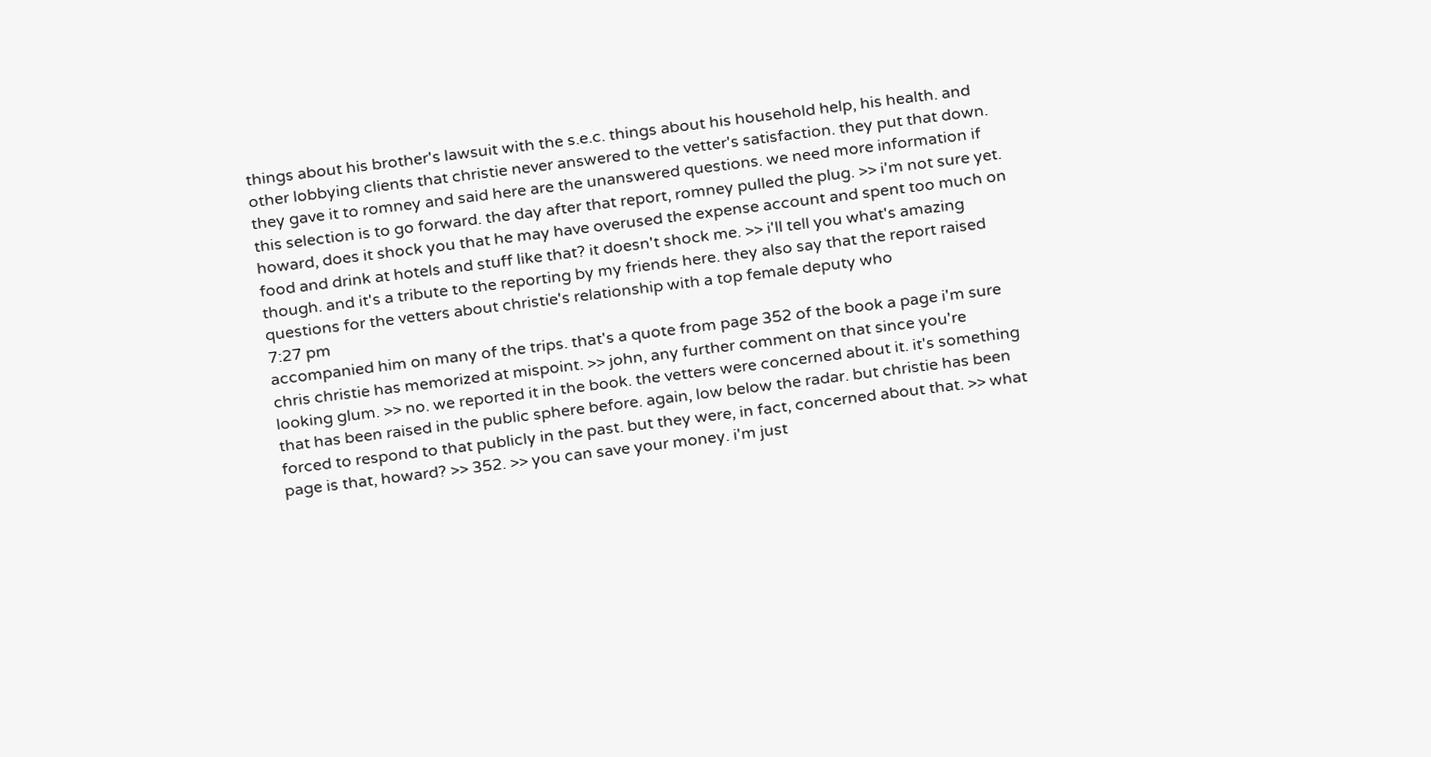things about his brother's lawsuit with the s.e.c. things about his household help, his health. and other lobbying clients that christie never answered to the vetter's satisfaction. they put that down. they gave it to romney and said here are the unanswered questions. we need more information if this selection is to go forward. the day after that report, romney pulled the plug. >> i'm not sure yet. howard, does it shock you that he may have overused the expense account and spent too much on food and drink at hotels and stuff like that? it doesn't shock me. >> i'll tell you what's amazing though. and it's a tribute to the reporting by my friends here. they also say that the report raised questions for the vetters about christie's relationship with a top female deputy who
7:27 pm
accompanied him on many of the trips. that's a quote from page 352 of the book a page i'm sure chris christie has memorized at mispoint. >> john, any further comment on that since you're looking glum. >> no. we reported it in the book. the vetters were concerned about it. it's something that has been raised in the public sphere before. again, low below the radar. but christie has been forced to respond to that publicly in the past. but they were, in fact, concerned about that. >> what page is that, howard? >> 352. >> you can save your money. i'm just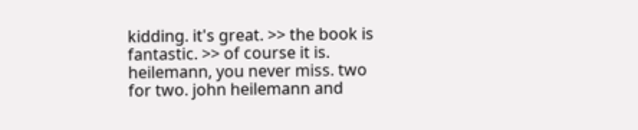kidding. it's great. >> the book is fantastic. >> of course it is. heilemann, you never miss. two for two. john heilemann and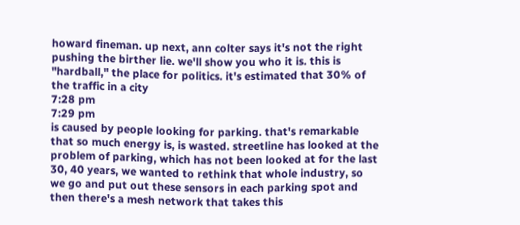howard fineman. up next, ann colter says it's not the right pushing the birther lie. we'll show you who it is. this is "hardball," the place for politics. it's estimated that 30% of the traffic in a city
7:28 pm
7:29 pm
is caused by people looking for parking. that's remarkable that so much energy is, is wasted. streetline has looked at the problem of parking, which has not been looked at for the last 30, 40 years, we wanted to rethink that whole industry, so we go and put out these sensors in each parking spot and then there's a mesh network that takes this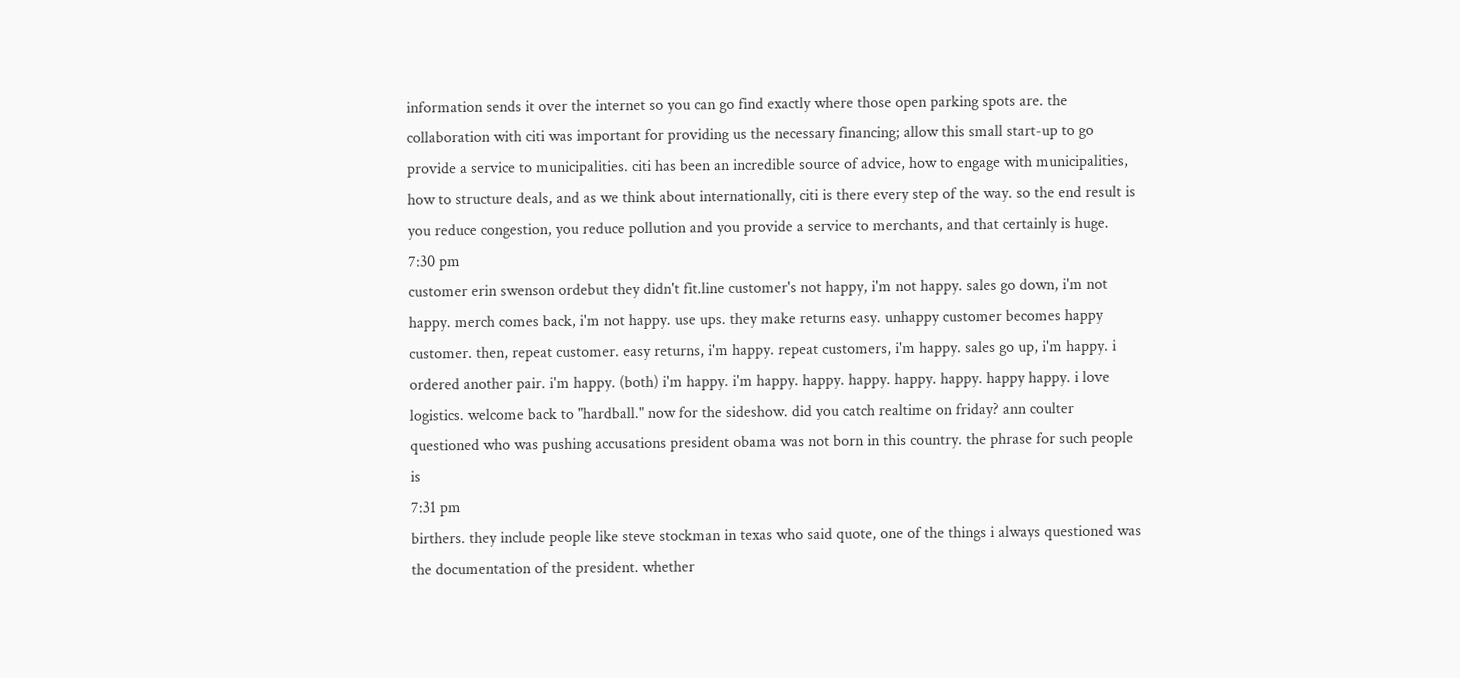information sends it over the internet so you can go find exactly where those open parking spots are. the collaboration with citi was important for providing us the necessary financing; allow this small start-up to go provide a service to municipalities. citi has been an incredible source of advice, how to engage with municipalities, how to structure deals, and as we think about internationally, citi is there every step of the way. so the end result is you reduce congestion, you reduce pollution and you provide a service to merchants, and that certainly is huge.
7:30 pm
customer erin swenson ordebut they didn't fit.line customer's not happy, i'm not happy. sales go down, i'm not happy. merch comes back, i'm not happy. use ups. they make returns easy. unhappy customer becomes happy customer. then, repeat customer. easy returns, i'm happy. repeat customers, i'm happy. sales go up, i'm happy. i ordered another pair. i'm happy. (both) i'm happy. i'm happy. happy. happy. happy. happy. happy happy. i love logistics. welcome back to "hardball." now for the sideshow. did you catch realtime on friday? ann coulter questioned who was pushing accusations president obama was not born in this country. the phrase for such people is
7:31 pm
birthers. they include people like steve stockman in texas who said quote, one of the things i always questioned was the documentation of the president. whether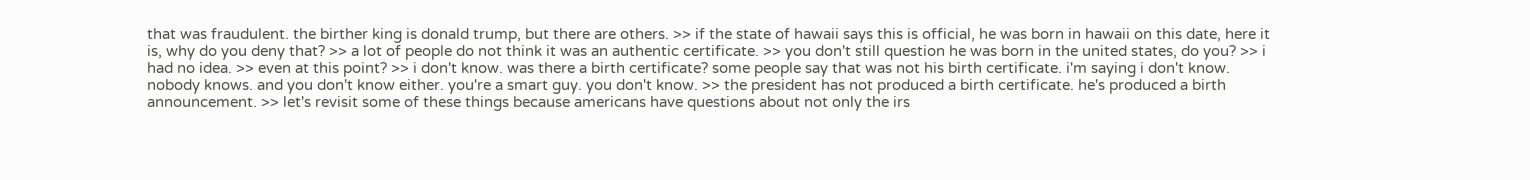that was fraudulent. the birther king is donald trump, but there are others. >> if the state of hawaii says this is official, he was born in hawaii on this date, here it is, why do you deny that? >> a lot of people do not think it was an authentic certificate. >> you don't still question he was born in the united states, do you? >> i had no idea. >> even at this point? >> i don't know. was there a birth certificate? some people say that was not his birth certificate. i'm saying i don't know. nobody knows. and you don't know either. you're a smart guy. you don't know. >> the president has not produced a birth certificate. he's produced a birth announcement. >> let's revisit some of these things because americans have questions about not only the irs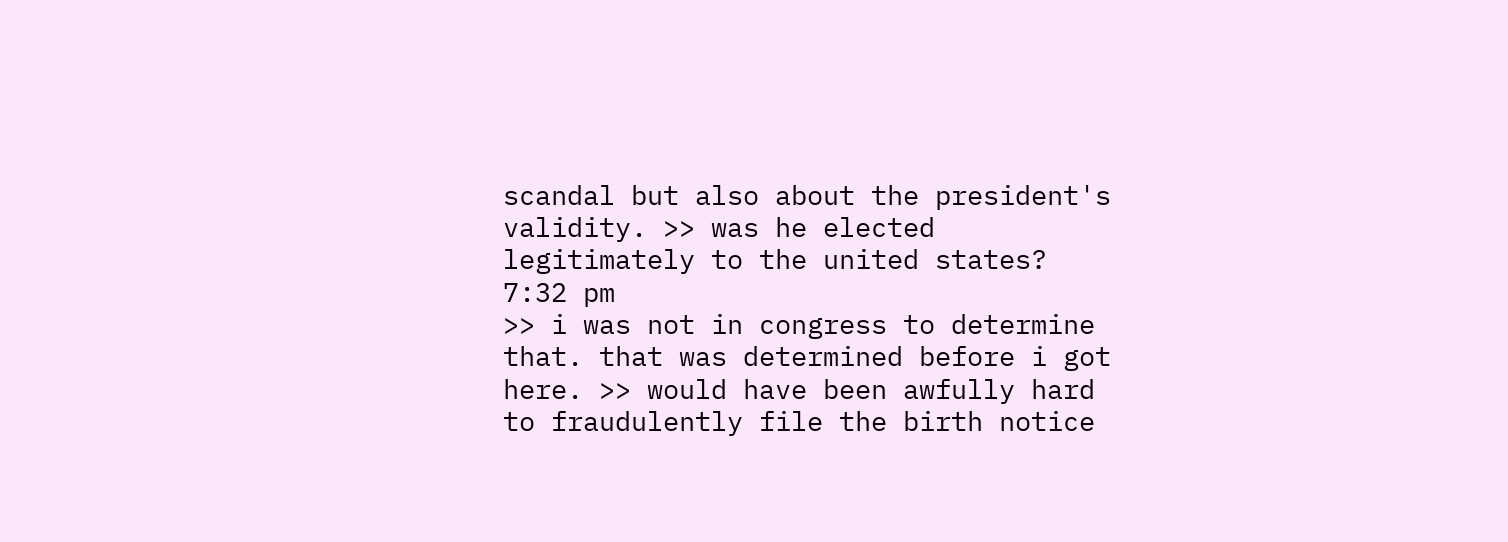scandal but also about the president's validity. >> was he elected legitimately to the united states?
7:32 pm
>> i was not in congress to determine that. that was determined before i got here. >> would have been awfully hard to fraudulently file the birth notice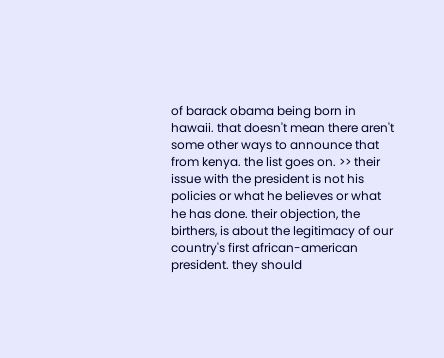of barack obama being born in hawaii. that doesn't mean there aren't some other ways to announce that from kenya. the list goes on. >> their issue with the president is not his policies or what he believes or what he has done. their objection, the birthers, is about the legitimacy of our country's first african-american president. they should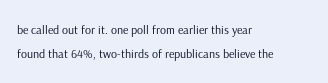be called out for it. one poll from earlier this year found that 64%, two-thirds of republicans believe the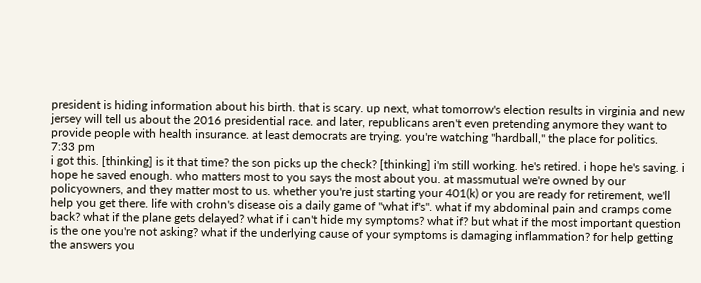president is hiding information about his birth. that is scary. up next, what tomorrow's election results in virginia and new jersey will tell us about the 2016 presidential race. and later, republicans aren't even pretending anymore they want to provide people with health insurance. at least democrats are trying. you're watching "hardball," the place for politics.
7:33 pm
i got this. [thinking] is it that time? the son picks up the check? [thinking] i'm still working. he's retired. i hope he's saving. i hope he saved enough. who matters most to you says the most about you. at massmutual we're owned by our policyowners, and they matter most to us. whether you're just starting your 401(k) or you are ready for retirement, we'll help you get there. life with crohn's disease ois a daily game of "what if's". what if my abdominal pain and cramps come back? what if the plane gets delayed? what if i can't hide my symptoms? what if? but what if the most important question is the one you're not asking? what if the underlying cause of your symptoms is damaging inflammation? for help getting the answers you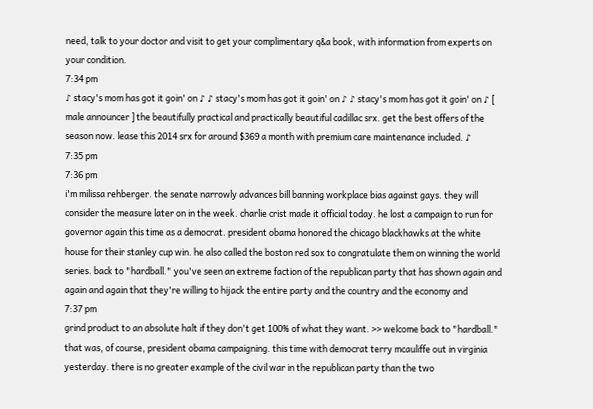need, talk to your doctor and visit to get your complimentary q&a book, with information from experts on your condition.
7:34 pm
♪ stacy's mom has got it goin' on ♪ ♪ stacy's mom has got it goin' on ♪ ♪ stacy's mom has got it goin' on ♪ [ male announcer ] the beautifully practical and practically beautiful cadillac srx. get the best offers of the season now. lease this 2014 srx for around $369 a month with premium care maintenance included. ♪
7:35 pm
7:36 pm
i'm milissa rehberger. the senate narrowly advances bill banning workplace bias against gays. they will consider the measure later on in the week. charlie crist made it official today. he lost a campaign to run for governor again this time as a democrat. president obama honored the chicago blackhawks at the white house for their stanley cup win. he also called the boston red sox to congratulate them on winning the world series. back to "hardball." you've seen an extreme faction of the republican party that has shown again and again and again that they're willing to hijack the entire party and the country and the economy and
7:37 pm
grind product to an absolute halt if they don't get 100% of what they want. >> welcome back to "hardball." that was, of course, president obama campaigning. this time with democrat terry mcauliffe out in virginia yesterday. there is no greater example of the civil war in the republican party than the two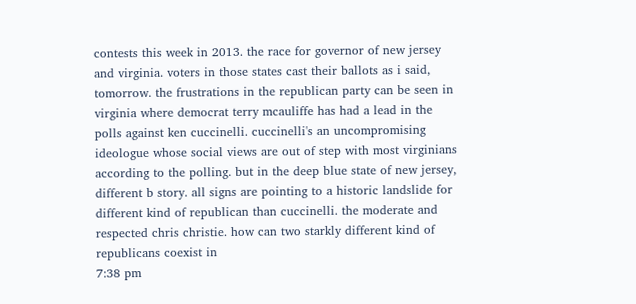contests this week in 2013. the race for governor of new jersey and virginia. voters in those states cast their ballots as i said, tomorrow. the frustrations in the republican party can be seen in virginia where democrat terry mcauliffe has had a lead in the polls against ken cuccinelli. cuccinelli's an uncompromising ideologue whose social views are out of step with most virginians according to the polling. but in the deep blue state of new jersey, different b story. all signs are pointing to a historic landslide for different kind of republican than cuccinelli. the moderate and respected chris christie. how can two starkly different kind of republicans coexist in
7:38 pm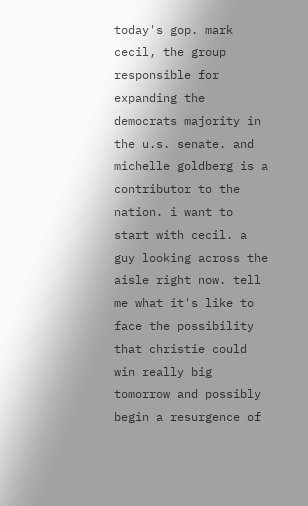today's gop. mark cecil, the group responsible for expanding the democrats majority in the u.s. senate. and michelle goldberg is a contributor to the nation. i want to start with cecil. a guy looking across the aisle right now. tell me what it's like to face the possibility that christie could win really big tomorrow and possibly begin a resurgence of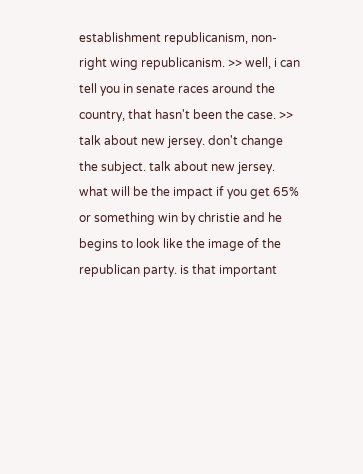establishment republicanism, non-right wing republicanism. >> well, i can tell you in senate races around the country, that hasn't been the case. >> talk about new jersey. don't change the subject. talk about new jersey. what will be the impact if you get 65% or something win by christie and he begins to look like the image of the republican party. is that important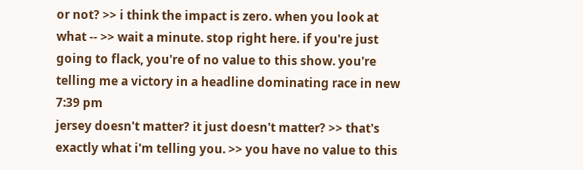or not? >> i think the impact is zero. when you look at what -- >> wait a minute. stop right here. if you're just going to flack, you're of no value to this show. you're telling me a victory in a headline dominating race in new
7:39 pm
jersey doesn't matter? it just doesn't matter? >> that's exactly what i'm telling you. >> you have no value to this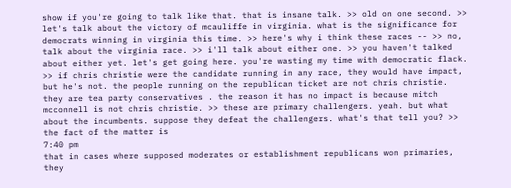show if you're going to talk like that. that is insane talk. >> old on one second. >> let's talk about the victory of mcauliffe in virginia. what is the significance for democrats winning in virginia this time. >> here's why i think these races -- >> no, talk about the virginia race. >> i'll talk about either one. >> you haven't talked about either yet. let's get going here. you're wasting my time with democratic flack. >> if chris christie were the candidate running in any race, they would have impact, but he's not. the people running on the republican ticket are not chris christie. they are tea party conservatives . the reason it has no impact is because mitch mcconnell is not chris christie. >> these are primary challengers. yeah. but what about the incumbents. suppose they defeat the challengers. what's that tell you? >> the fact of the matter is
7:40 pm
that in cases where supposed moderates or establishment republicans won primaries, they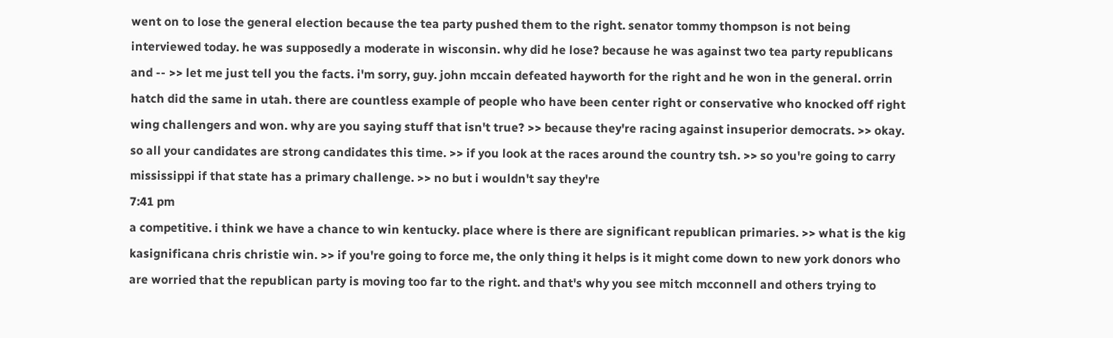went on to lose the general election because the tea party pushed them to the right. senator tommy thompson is not being interviewed today. he was supposedly a moderate in wisconsin. why did he lose? because he was against two tea party republicans and -- >> let me just tell you the facts. i'm sorry, guy. john mccain defeated hayworth for the right and he won in the general. orrin hatch did the same in utah. there are countless example of people who have been center right or conservative who knocked off right wing challengers and won. why are you saying stuff that isn't true? >> because they're racing against insuperior democrats. >> okay. so all your candidates are strong candidates this time. >> if you look at the races around the country tsh. >> so you're going to carry mississippi if that state has a primary challenge. >> no but i wouldn't say they're
7:41 pm
a competitive. i think we have a chance to win kentucky. place where is there are significant republican primaries. >> what is the kig kasignificana chris christie win. >> if you're going to force me, the only thing it helps is it might come down to new york donors who are worried that the republican party is moving too far to the right. and that's why you see mitch mcconnell and others trying to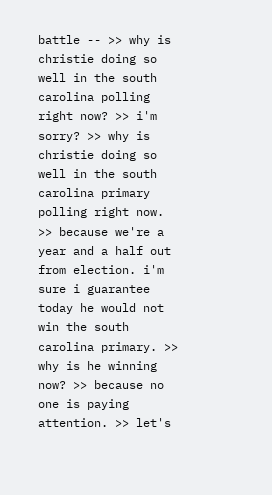battle -- >> why is christie doing so well in the south carolina polling right now? >> i'm sorry? >> why is christie doing so well in the south carolina primary polling right now. >> because we're a year and a half out from election. i'm sure i guarantee today he would not win the south carolina primary. >> why is he winning now? >> because no one is paying attention. >> let's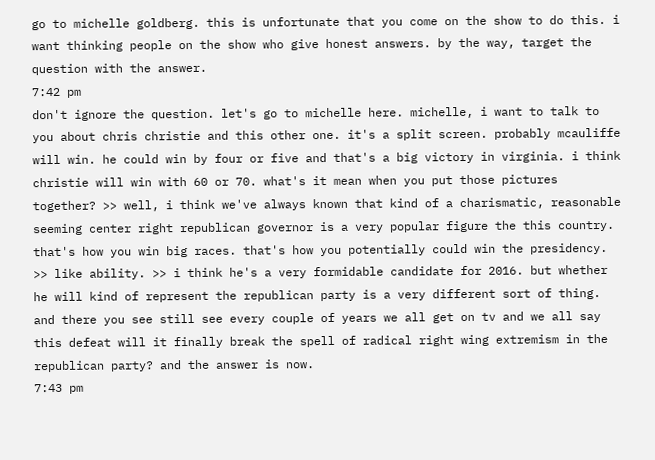go to michelle goldberg. this is unfortunate that you come on the show to do this. i want thinking people on the show who give honest answers. by the way, target the question with the answer.
7:42 pm
don't ignore the question. let's go to michelle here. michelle, i want to talk to you about chris christie and this other one. it's a split screen. probably mcauliffe will win. he could win by four or five and that's a big victory in virginia. i think christie will win with 60 or 70. what's it mean when you put those pictures together? >> well, i think we've always known that kind of a charismatic, reasonable seeming center right republican governor is a very popular figure the this country. that's how you win big races. that's how you potentially could win the presidency. >> like ability. >> i think he's a very formidable candidate for 2016. but whether he will kind of represent the republican party is a very different sort of thing. and there you see still see every couple of years we all get on tv and we all say this defeat will it finally break the spell of radical right wing extremism in the republican party? and the answer is now.
7:43 pm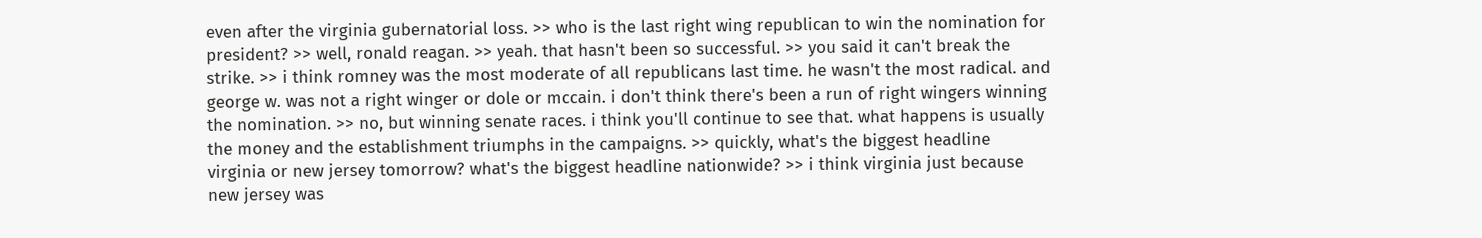even after the virginia gubernatorial loss. >> who is the last right wing republican to win the nomination for president? >> well, ronald reagan. >> yeah. that hasn't been so successful. >> you said it can't break the strike. >> i think romney was the most moderate of all republicans last time. he wasn't the most radical. and george w. was not a right winger or dole or mccain. i don't think there's been a run of right wingers winning the nomination. >> no, but winning senate races. i think you'll continue to see that. what happens is usually the money and the establishment triumphs in the campaigns. >> quickly, what's the biggest headline virginia or new jersey tomorrow? what's the biggest headline nationwide? >> i think virginia just because new jersey was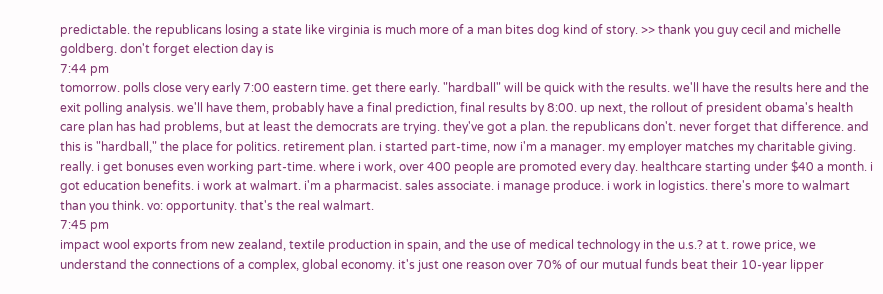predictable. the republicans losing a state like virginia is much more of a man bites dog kind of story. >> thank you guy cecil and michelle goldberg. don't forget election day is
7:44 pm
tomorrow. polls close very early 7:00 eastern time. get there early. "hardball" will be quick with the results. we'll have the results here and the exit polling analysis. we'll have them, probably have a final prediction, final results by 8:00. up next, the rollout of president obama's health care plan has had problems, but at least the democrats are trying. they've got a plan. the republicans don't. never forget that difference. and this is "hardball," the place for politics. retirement plan. i started part-time, now i'm a manager. my employer matches my charitable giving. really. i get bonuses even working part-time. where i work, over 400 people are promoted every day. healthcare starting under $40 a month. i got education benefits. i work at walmart. i'm a pharmacist. sales associate. i manage produce. i work in logistics. there's more to walmart than you think. vo: opportunity. that's the real walmart.
7:45 pm
impact wool exports from new zealand, textile production in spain, and the use of medical technology in the u.s.? at t. rowe price, we understand the connections of a complex, global economy. it's just one reason over 70% of our mutual funds beat their 10-year lipper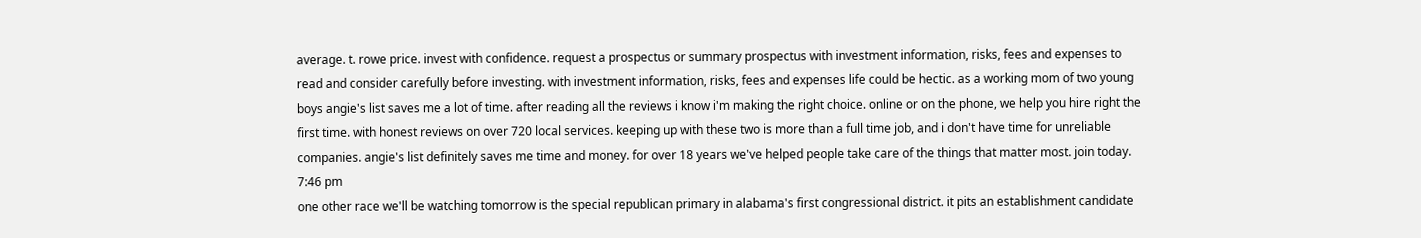average. t. rowe price. invest with confidence. request a prospectus or summary prospectus with investment information, risks, fees and expenses to read and consider carefully before investing. with investment information, risks, fees and expenses life could be hectic. as a working mom of two young boys angie's list saves me a lot of time. after reading all the reviews i know i'm making the right choice. online or on the phone, we help you hire right the first time. with honest reviews on over 720 local services. keeping up with these two is more than a full time job, and i don't have time for unreliable companies. angie's list definitely saves me time and money. for over 18 years we've helped people take care of the things that matter most. join today.
7:46 pm
one other race we'll be watching tomorrow is the special republican primary in alabama's first congressional district. it pits an establishment candidate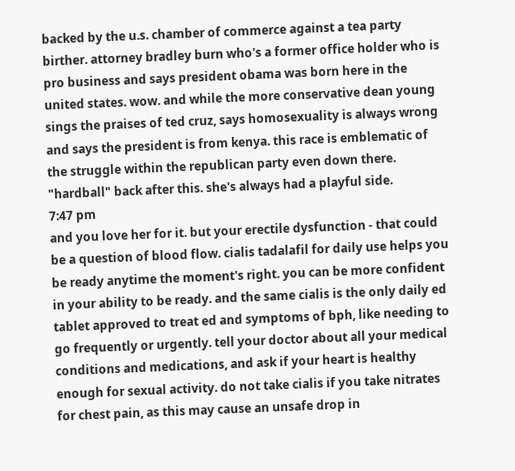backed by the u.s. chamber of commerce against a tea party birther. attorney bradley burn who's a former office holder who is pro business and says president obama was born here in the united states. wow. and while the more conservative dean young sings the praises of ted cruz, says homosexuality is always wrong and says the president is from kenya. this race is emblematic of the struggle within the republican party even down there. "hardball" back after this. she's always had a playful side.
7:47 pm
and you love her for it. but your erectile dysfunction - that could be a question of blood flow. cialis tadalafil for daily use helps you be ready anytime the moment's right. you can be more confident in your ability to be ready. and the same cialis is the only daily ed tablet approved to treat ed and symptoms of bph, like needing to go frequently or urgently. tell your doctor about all your medical conditions and medications, and ask if your heart is healthy enough for sexual activity. do not take cialis if you take nitrates for chest pain, as this may cause an unsafe drop in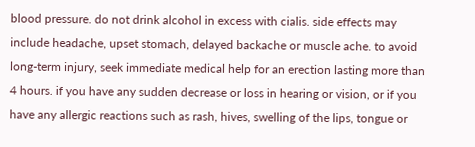blood pressure. do not drink alcohol in excess with cialis. side effects may include headache, upset stomach, delayed backache or muscle ache. to avoid long-term injury, seek immediate medical help for an erection lasting more than 4 hours. if you have any sudden decrease or loss in hearing or vision, or if you have any allergic reactions such as rash, hives, swelling of the lips, tongue or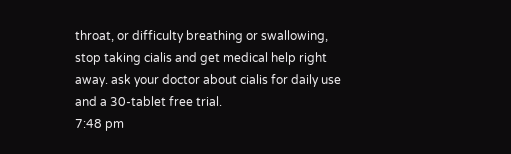throat, or difficulty breathing or swallowing, stop taking cialis and get medical help right away. ask your doctor about cialis for daily use and a 30-tablet free trial.
7:48 pm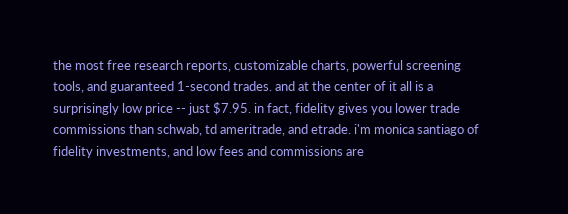the most free research reports, customizable charts, powerful screening tools, and guaranteed 1-second trades. and at the center of it all is a surprisingly low price -- just $7.95. in fact, fidelity gives you lower trade commissions than schwab, td ameritrade, and etrade. i'm monica santiago of fidelity investments, and low fees and commissions are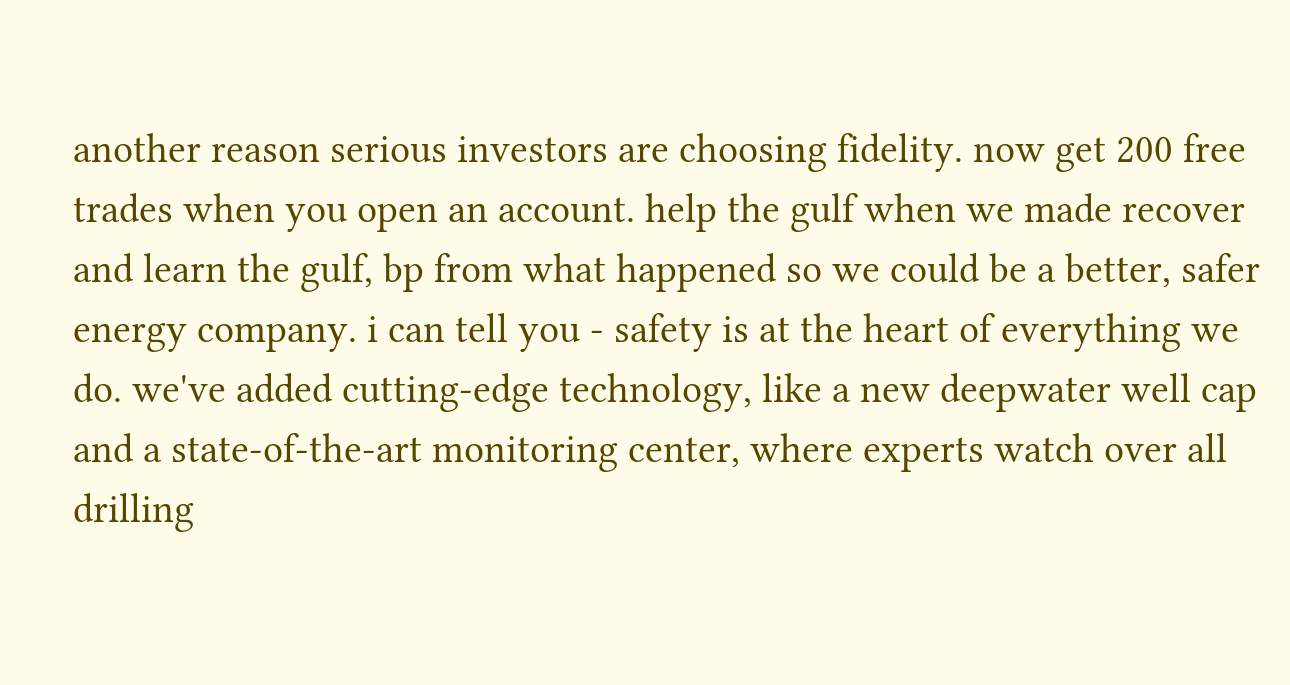another reason serious investors are choosing fidelity. now get 200 free trades when you open an account. help the gulf when we made recover and learn the gulf, bp from what happened so we could be a better, safer energy company. i can tell you - safety is at the heart of everything we do. we've added cutting-edge technology, like a new deepwater well cap and a state-of-the-art monitoring center, where experts watch over all drilling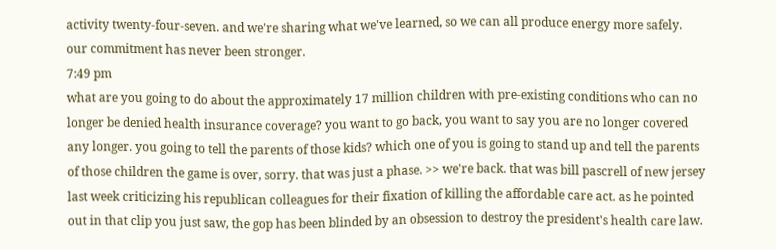activity twenty-four-seven. and we're sharing what we've learned, so we can all produce energy more safely. our commitment has never been stronger.
7:49 pm
what are you going to do about the approximately 17 million children with pre-existing conditions who can no longer be denied health insurance coverage? you want to go back, you want to say you are no longer covered any longer. you going to tell the parents of those kids? which one of you is going to stand up and tell the parents of those children the game is over, sorry. that was just a phase. >> we're back. that was bill pascrell of new jersey last week criticizing his republican colleagues for their fixation of killing the affordable care act. as he pointed out in that clip you just saw, the gop has been blinded by an obsession to destroy the president's health care law.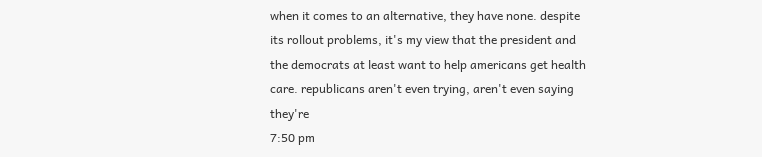when it comes to an alternative, they have none. despite its rollout problems, it's my view that the president and the democrats at least want to help americans get health care. republicans aren't even trying, aren't even saying they're
7:50 pm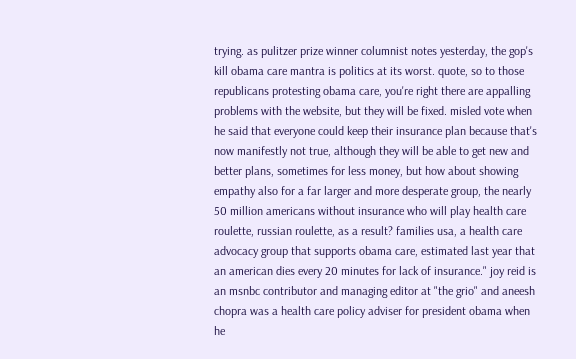trying. as pulitzer prize winner columnist notes yesterday, the gop's kill obama care mantra is politics at its worst. quote, so to those republicans protesting obama care, you're right there are appalling problems with the website, but they will be fixed. misled vote when he said that everyone could keep their insurance plan because that's now manifestly not true, although they will be able to get new and better plans, sometimes for less money, but how about showing empathy also for a far larger and more desperate group, the nearly 50 million americans without insurance who will play health care roulette, russian roulette, as a result? families usa, a health care advocacy group that supports obama care, estimated last year that an american dies every 20 minutes for lack of insurance." joy reid is an msnbc contributor and managing editor at "the grio" and aneesh chopra was a health care policy adviser for president obama when he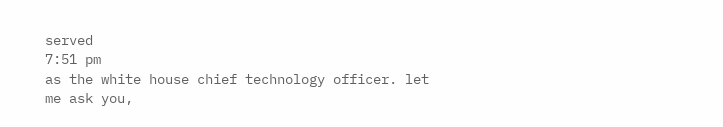served
7:51 pm
as the white house chief technology officer. let me ask you,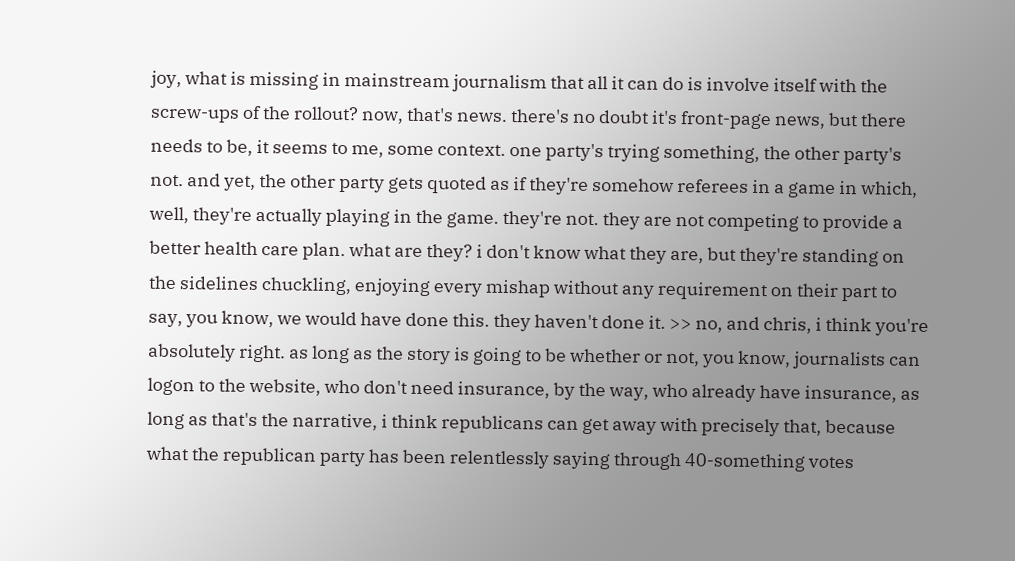joy, what is missing in mainstream journalism that all it can do is involve itself with the screw-ups of the rollout? now, that's news. there's no doubt it's front-page news, but there needs to be, it seems to me, some context. one party's trying something, the other party's not. and yet, the other party gets quoted as if they're somehow referees in a game in which, well, they're actually playing in the game. they're not. they are not competing to provide a better health care plan. what are they? i don't know what they are, but they're standing on the sidelines chuckling, enjoying every mishap without any requirement on their part to say, you know, we would have done this. they haven't done it. >> no, and chris, i think you're absolutely right. as long as the story is going to be whether or not, you know, journalists can logon to the website, who don't need insurance, by the way, who already have insurance, as long as that's the narrative, i think republicans can get away with precisely that, because what the republican party has been relentlessly saying through 40-something votes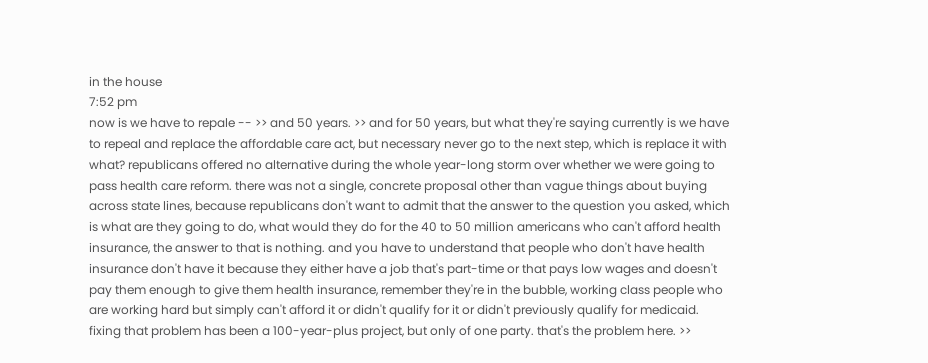in the house
7:52 pm
now is we have to repale -- >> and 50 years. >> and for 50 years, but what they're saying currently is we have to repeal and replace the affordable care act, but necessary never go to the next step, which is replace it with what? republicans offered no alternative during the whole year-long storm over whether we were going to pass health care reform. there was not a single, concrete proposal other than vague things about buying across state lines, because republicans don't want to admit that the answer to the question you asked, which is what are they going to do, what would they do for the 40 to 50 million americans who can't afford health insurance, the answer to that is nothing. and you have to understand that people who don't have health insurance don't have it because they either have a job that's part-time or that pays low wages and doesn't pay them enough to give them health insurance, remember they're in the bubble, working class people who are working hard but simply can't afford it or didn't qualify for it or didn't previously qualify for medicaid. fixing that problem has been a 100-year-plus project, but only of one party. that's the problem here. >>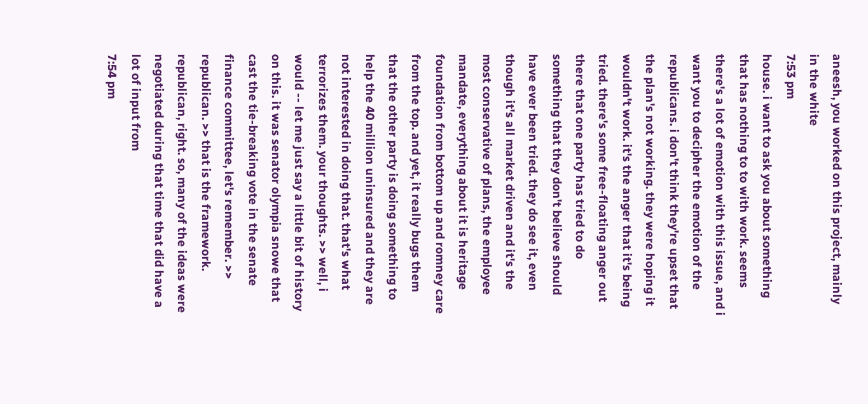aneesh, you worked on this project, mainly in the white
7:53 pm
house. i want to ask you about something that has nothing to to with work. seems there's a lot of emotion with this issue, and i want you to decipher the emotion of the republicans. i don't think they're upset that the plan's not working. they were hoping it wouldn't work. it's the anger that it's being tried. there's some free-floating anger out there that one party has tried to do something that they don't believe should have ever been tried. they do see it, even though it's all market driven and it's the most conservative of plans, the employee mandate, everything about it is heritage foundation from bottom up and romney care from the top. and yet, it really bugs them that the other party is doing something to help the 40 million uninsured and they are not interested in doing that. that's what terrorizes them. your thoughts. >> well, i would -- let me just say a little bit of history on this. it was senator olympia snowe that cast the tie-breaking vote in the senate finance committee, let's remember. >> republican. >> that is the framework. republican, right. so, many of the ideas were negotiated during that time that did have a lot of input from
7:54 pm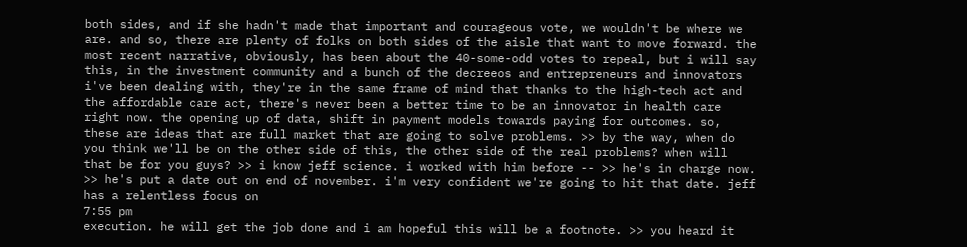both sides, and if she hadn't made that important and courageous vote, we wouldn't be where we are. and so, there are plenty of folks on both sides of the aisle that want to move forward. the most recent narrative, obviously, has been about the 40-some-odd votes to repeal, but i will say this, in the investment community and a bunch of the decreeos and entrepreneurs and innovators i've been dealing with, they're in the same frame of mind that thanks to the high-tech act and the affordable care act, there's never been a better time to be an innovator in health care right now. the opening up of data, shift in payment models towards paying for outcomes. so, these are ideas that are full market that are going to solve problems. >> by the way, when do you think we'll be on the other side of this, the other side of the real problems? when will that be for you guys? >> i know jeff science. i worked with him before -- >> he's in charge now. >> he's put a date out on end of november. i'm very confident we're going to hit that date. jeff has a relentless focus on
7:55 pm
execution. he will get the job done and i am hopeful this will be a footnote. >> you heard it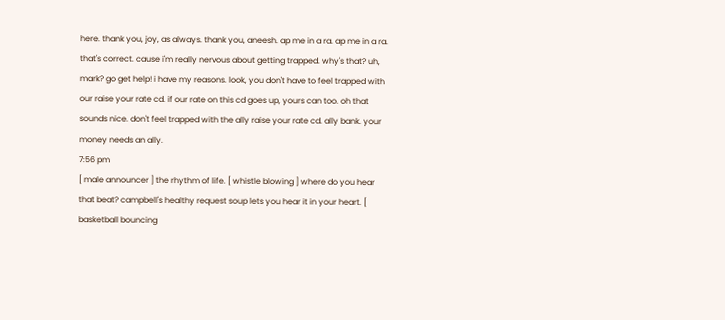here. thank you, joy, as always. thank you, aneesh. ap me in a ra. ap me in a ra. that's correct. cause i'm really nervous about getting trapped. why's that? uh, mark? go get help! i have my reasons. look, you don't have to feel trapped with our raise your rate cd. if our rate on this cd goes up, yours can too. oh that sounds nice. don't feel trapped with the ally raise your rate cd. ally bank. your money needs an ally.
7:56 pm
[ male announcer ] the rhythm of life. [ whistle blowing ] where do you hear that beat? campbell's healthy request soup lets you hear it in your heart. [ basketball bouncing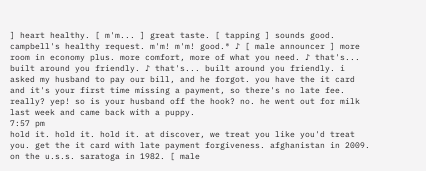] heart healthy. [ m'm... ] great taste. [ tapping ] sounds good. campbell's healthy request. m'm! m'm! good.® ♪ [ male announcer ] more room in economy plus. more comfort, more of what you need. ♪ that's... built around you friendly. ♪ that's... built around you friendly. i asked my husband to pay our bill, and he forgot. you have the it card and it's your first time missing a payment, so there's no late fee. really? yep! so is your husband off the hook? no. he went out for milk last week and came back with a puppy.
7:57 pm
hold it. hold it. hold it. at discover, we treat you like you'd treat you. get the it card with late payment forgiveness. afghanistan in 2009. on the u.s.s. saratoga in 1982. [ male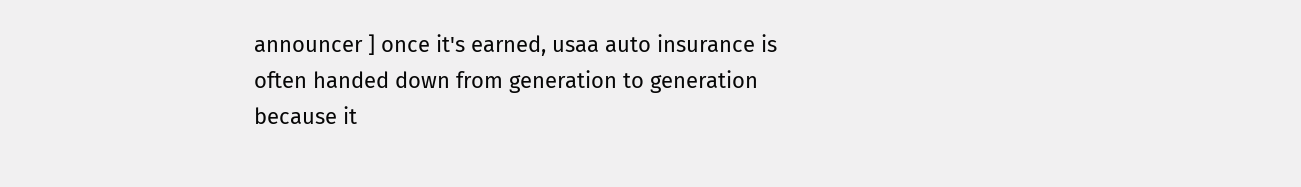announcer ] once it's earned, usaa auto insurance is often handed down from generation to generation because it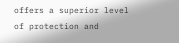offers a superior level of protection and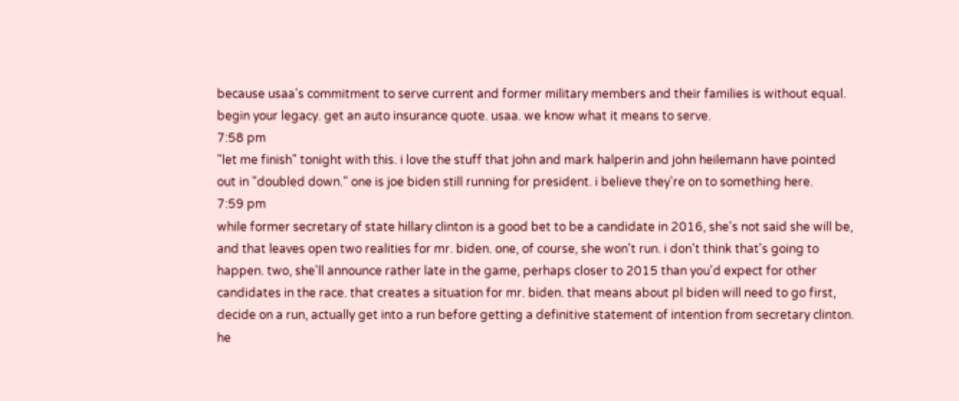because usaa's commitment to serve current and former military members and their families is without equal. begin your legacy. get an auto insurance quote. usaa. we know what it means to serve.
7:58 pm
"let me finish" tonight with this. i love the stuff that john and mark halperin and john heilemann have pointed out in "doubled down." one is joe biden still running for president. i believe they're on to something here.
7:59 pm
while former secretary of state hillary clinton is a good bet to be a candidate in 2016, she's not said she will be, and that leaves open two realities for mr. biden. one, of course, she won't run. i don't think that's going to happen. two, she'll announce rather late in the game, perhaps closer to 2015 than you'd expect for other candidates in the race. that creates a situation for mr. biden. that means about pl biden will need to go first, decide on a run, actually get into a run before getting a definitive statement of intention from secretary clinton. he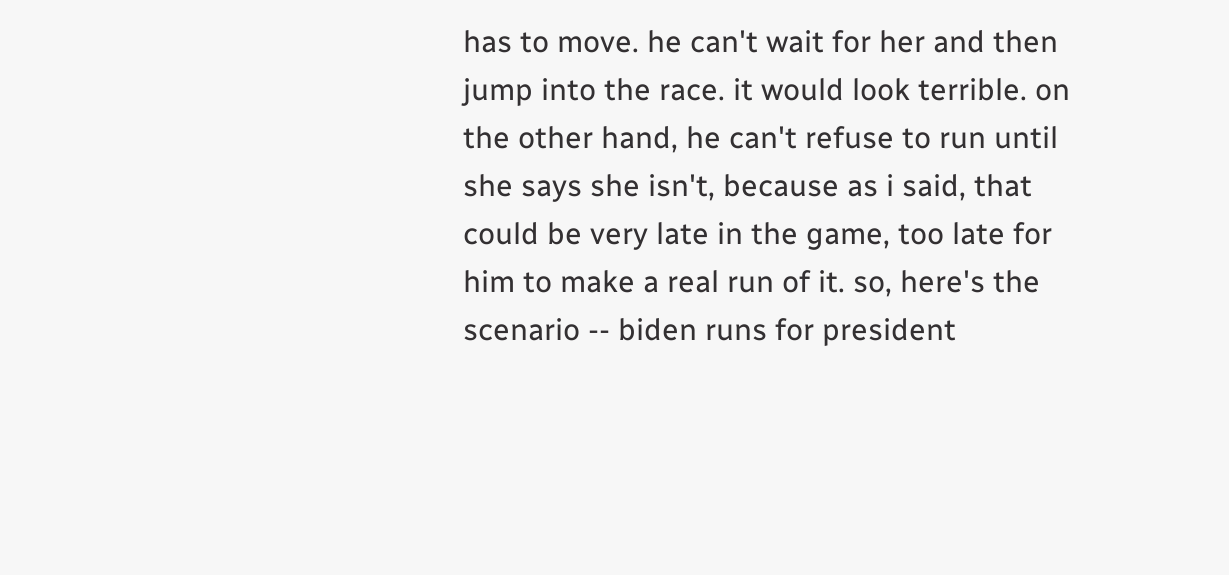has to move. he can't wait for her and then jump into the race. it would look terrible. on the other hand, he can't refuse to run until she says she isn't, because as i said, that could be very late in the game, too late for him to make a real run of it. so, here's the scenario -- biden runs for president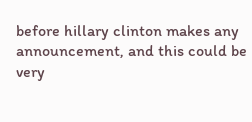before hillary clinton makes any announcement, and this could be very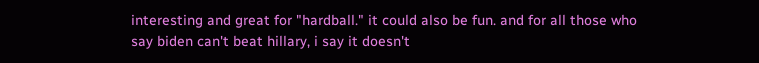interesting and great for "hardball." it could also be fun. and for all those who say biden can't beat hillary, i say it doesn't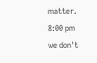matter.
8:00 pm
we don't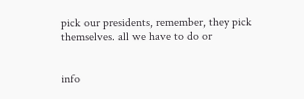pick our presidents, remember, they pick themselves. all we have to do or


info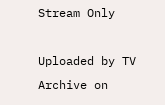Stream Only

Uploaded by TV Archive on